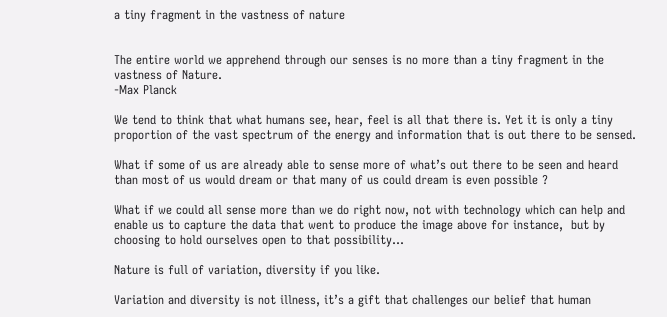a tiny fragment in the vastness of nature


The entire world we apprehend through our senses is no more than a tiny fragment in the vastness of Nature.
-Max Planck

We tend to think that what humans see, hear, feel is all that there is. Yet it is only a tiny proportion of the vast spectrum of the energy and information that is out there to be sensed.

What if some of us are already able to sense more of what’s out there to be seen and heard than most of us would dream or that many of us could dream is even possible ?

What if we could all sense more than we do right now, not with technology which can help and enable us to capture the data that went to produce the image above for instance,  but by choosing to hold ourselves open to that possibility…

Nature is full of variation, diversity if you like.

Variation and diversity is not illness, it’s a gift that challenges our belief that human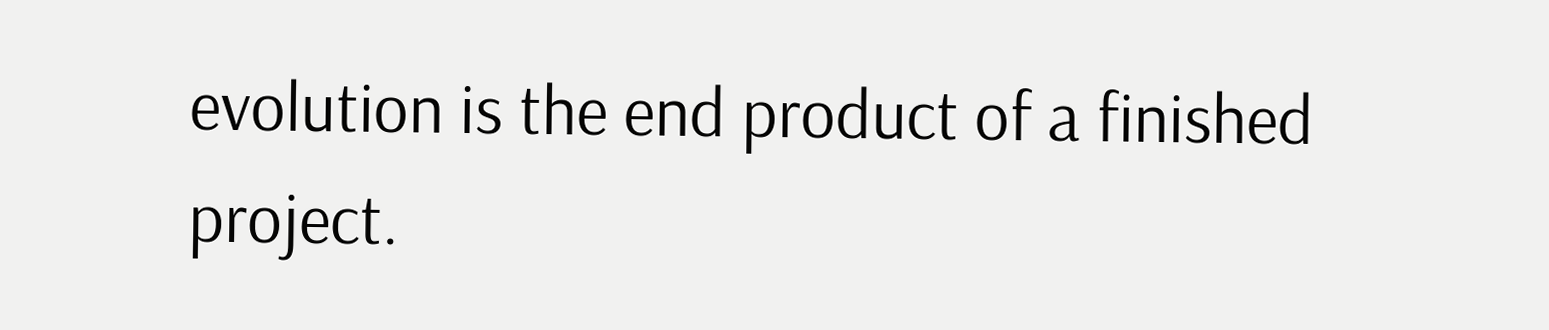evolution is the end product of a finished project.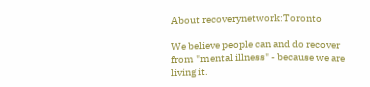About recoverynetwork:Toronto

We believe people can and do recover from "mental illness" - because we are living it.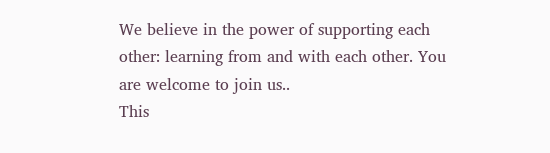We believe in the power of supporting each other: learning from and with each other. You are welcome to join us..
This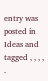entry was posted in Ideas and tagged , , , , .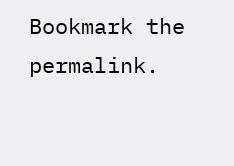Bookmark the permalink.